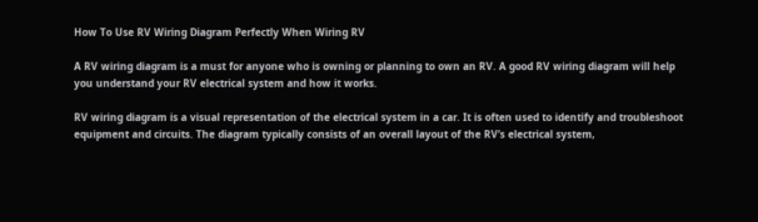How To Use RV Wiring Diagram Perfectly When Wiring RV

A RV wiring diagram is a must for anyone who is owning or planning to own an RV. A good RV wiring diagram will help you understand your RV electrical system and how it works.

RV wiring diagram is a visual representation of the electrical system in a car. It is often used to identify and troubleshoot equipment and circuits. The diagram typically consists of an overall layout of the RV’s electrical system,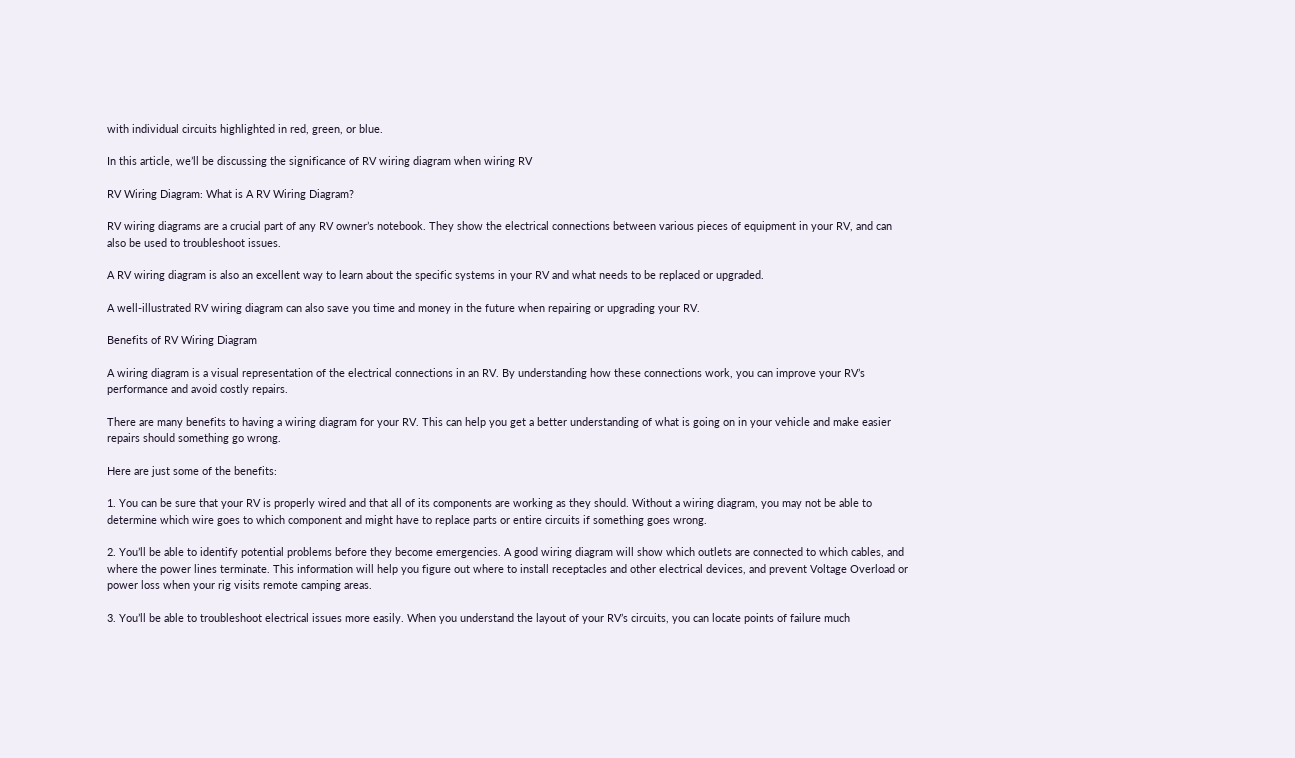with individual circuits highlighted in red, green, or blue.

In this article, we’ll be discussing the significance of RV wiring diagram when wiring RV

RV Wiring Diagram: What is A RV Wiring Diagram?

RV wiring diagrams are a crucial part of any RV owner’s notebook. They show the electrical connections between various pieces of equipment in your RV, and can also be used to troubleshoot issues.

A RV wiring diagram is also an excellent way to learn about the specific systems in your RV and what needs to be replaced or upgraded.

A well-illustrated RV wiring diagram can also save you time and money in the future when repairing or upgrading your RV.

Benefits of RV Wiring Diagram

A wiring diagram is a visual representation of the electrical connections in an RV. By understanding how these connections work, you can improve your RV’s performance and avoid costly repairs.

There are many benefits to having a wiring diagram for your RV. This can help you get a better understanding of what is going on in your vehicle and make easier repairs should something go wrong.

Here are just some of the benefits:

1. You can be sure that your RV is properly wired and that all of its components are working as they should. Without a wiring diagram, you may not be able to determine which wire goes to which component and might have to replace parts or entire circuits if something goes wrong.

2. You’ll be able to identify potential problems before they become emergencies. A good wiring diagram will show which outlets are connected to which cables, and where the power lines terminate. This information will help you figure out where to install receptacles and other electrical devices, and prevent Voltage Overload or power loss when your rig visits remote camping areas.

3. You’ll be able to troubleshoot electrical issues more easily. When you understand the layout of your RV’s circuits, you can locate points of failure much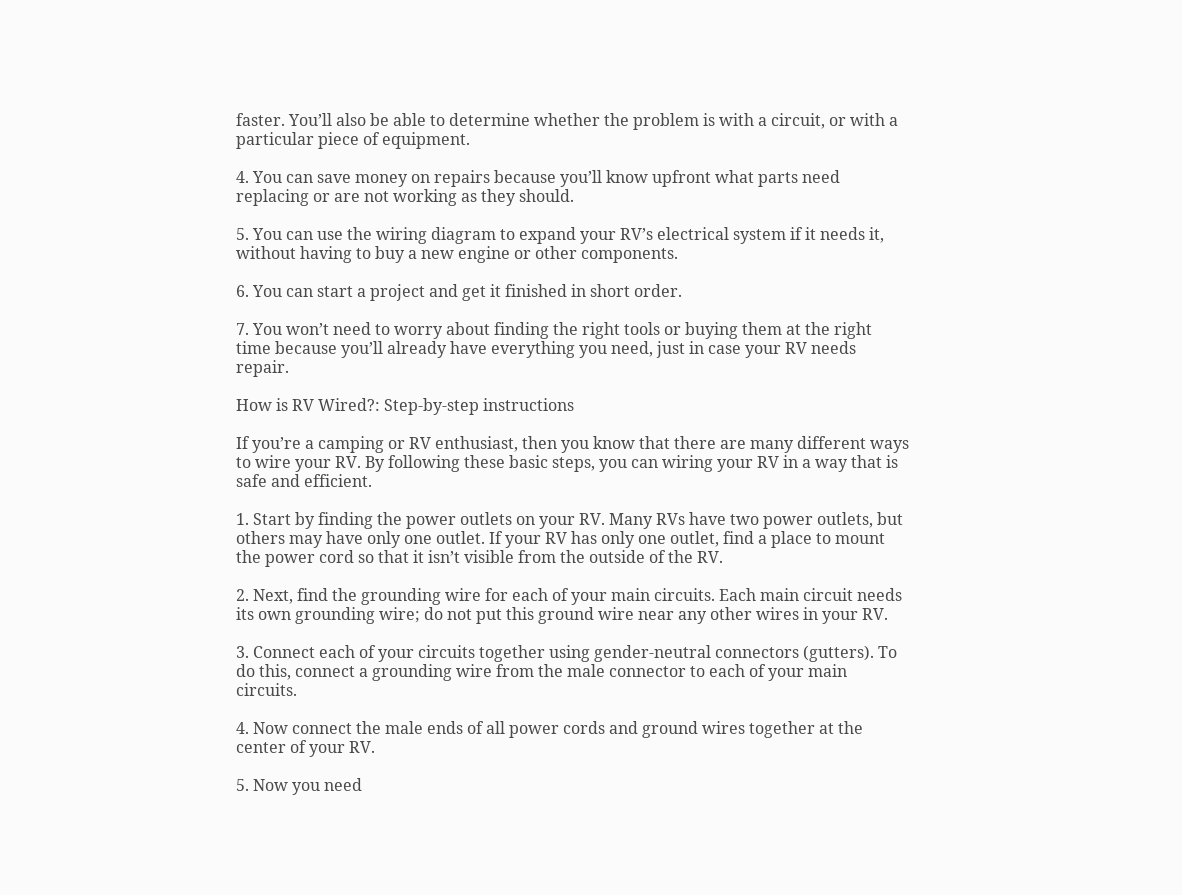faster. You’ll also be able to determine whether the problem is with a circuit, or with a particular piece of equipment.

4. You can save money on repairs because you’ll know upfront what parts need replacing or are not working as they should.

5. You can use the wiring diagram to expand your RV’s electrical system if it needs it, without having to buy a new engine or other components.

6. You can start a project and get it finished in short order.

7. You won’t need to worry about finding the right tools or buying them at the right time because you’ll already have everything you need, just in case your RV needs repair.

How is RV Wired?: Step-by-step instructions

If you’re a camping or RV enthusiast, then you know that there are many different ways to wire your RV. By following these basic steps, you can wiring your RV in a way that is safe and efficient.

1. Start by finding the power outlets on your RV. Many RVs have two power outlets, but others may have only one outlet. If your RV has only one outlet, find a place to mount the power cord so that it isn’t visible from the outside of the RV.

2. Next, find the grounding wire for each of your main circuits. Each main circuit needs its own grounding wire; do not put this ground wire near any other wires in your RV.

3. Connect each of your circuits together using gender-neutral connectors (gutters). To do this, connect a grounding wire from the male connector to each of your main circuits.

4. Now connect the male ends of all power cords and ground wires together at the center of your RV.

5. Now you need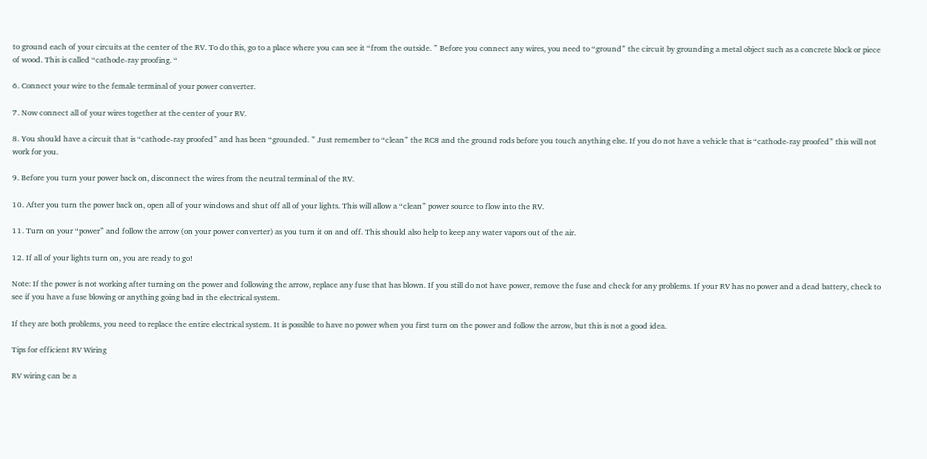to ground each of your circuits at the center of the RV. To do this, go to a place where you can see it “from the outside. ” Before you connect any wires, you need to “ground” the circuit by grounding a metal object such as a concrete block or piece of wood. This is called “cathode-ray proofing. “

6. Connect your wire to the female terminal of your power converter.

7. Now connect all of your wires together at the center of your RV.

8. You should have a circuit that is “cathode-ray proofed” and has been “grounded. ” Just remember to “clean” the RC8 and the ground rods before you touch anything else. If you do not have a vehicle that is “cathode-ray proofed” this will not work for you.

9. Before you turn your power back on, disconnect the wires from the neutral terminal of the RV.

10. After you turn the power back on, open all of your windows and shut off all of your lights. This will allow a “clean” power source to flow into the RV.

11. Turn on your “power” and follow the arrow (on your power converter) as you turn it on and off. This should also help to keep any water vapors out of the air.

12. If all of your lights turn on, you are ready to go!

Note: If the power is not working after turning on the power and following the arrow, replace any fuse that has blown. If you still do not have power, remove the fuse and check for any problems. If your RV has no power and a dead battery, check to see if you have a fuse blowing or anything going bad in the electrical system.

If they are both problems, you need to replace the entire electrical system. It is possible to have no power when you first turn on the power and follow the arrow, but this is not a good idea.

Tips for efficient RV Wiring

RV wiring can be a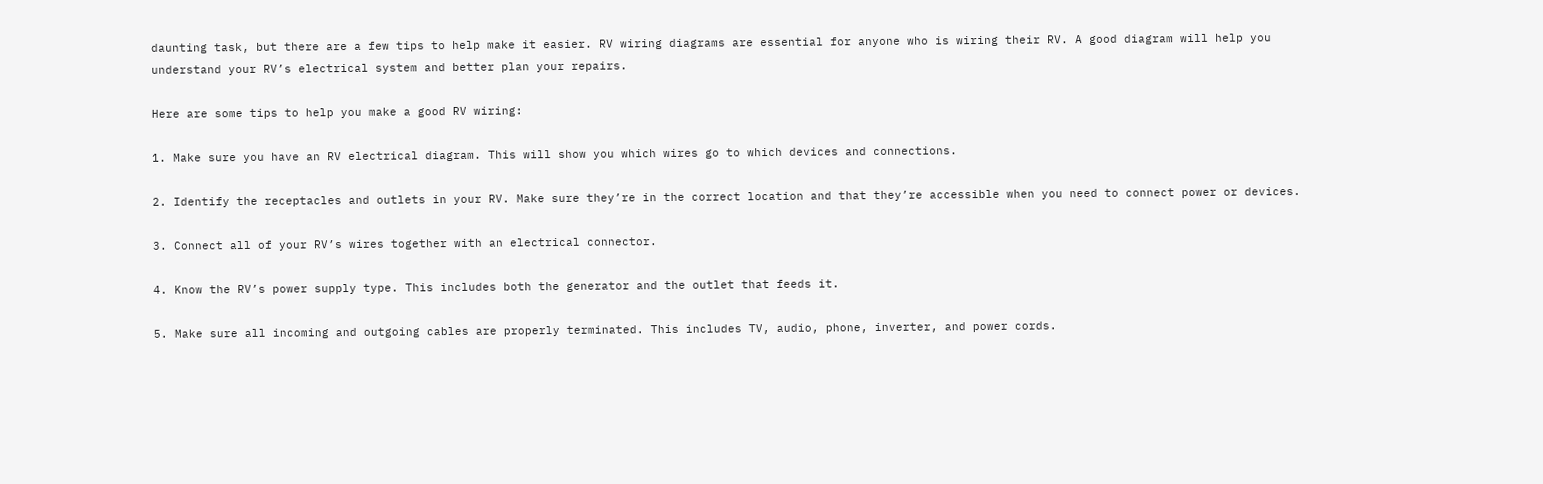daunting task, but there are a few tips to help make it easier. RV wiring diagrams are essential for anyone who is wiring their RV. A good diagram will help you understand your RV’s electrical system and better plan your repairs.

Here are some tips to help you make a good RV wiring:

1. Make sure you have an RV electrical diagram. This will show you which wires go to which devices and connections.

2. Identify the receptacles and outlets in your RV. Make sure they’re in the correct location and that they’re accessible when you need to connect power or devices.

3. Connect all of your RV’s wires together with an electrical connector.

4. Know the RV’s power supply type. This includes both the generator and the outlet that feeds it.

5. Make sure all incoming and outgoing cables are properly terminated. This includes TV, audio, phone, inverter, and power cords.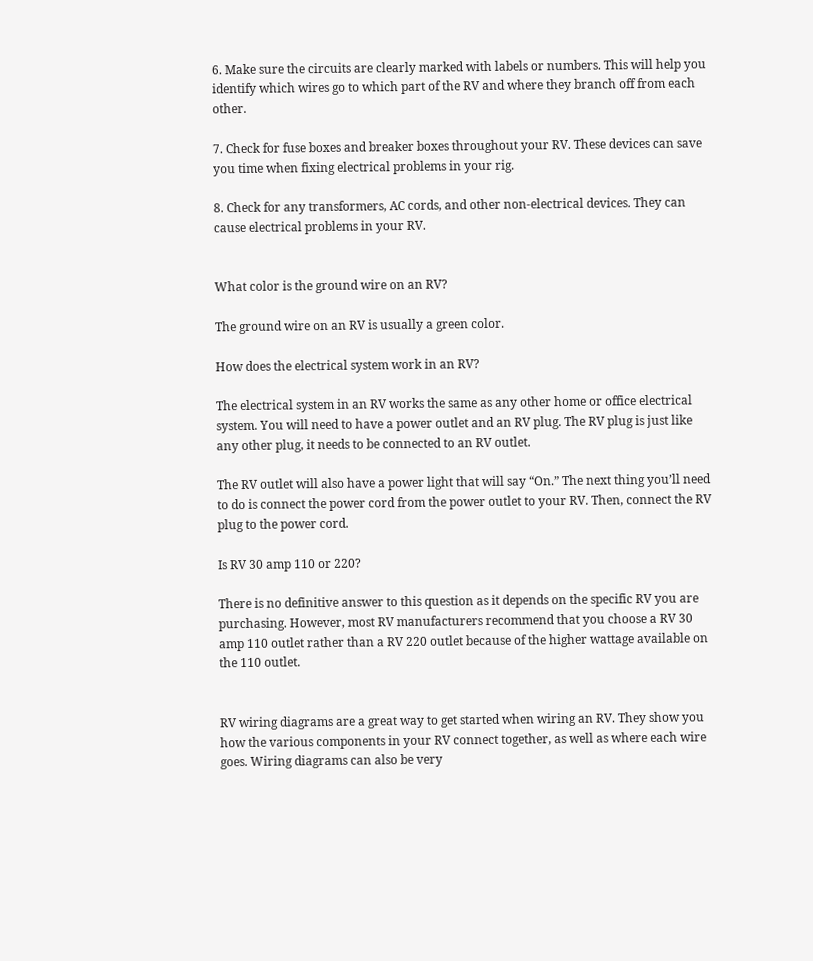6. Make sure the circuits are clearly marked with labels or numbers. This will help you identify which wires go to which part of the RV and where they branch off from each other.

7. Check for fuse boxes and breaker boxes throughout your RV. These devices can save you time when fixing electrical problems in your rig.

8. Check for any transformers, AC cords, and other non-electrical devices. They can cause electrical problems in your RV.


What color is the ground wire on an RV?

The ground wire on an RV is usually a green color.

How does the electrical system work in an RV?

The electrical system in an RV works the same as any other home or office electrical system. You will need to have a power outlet and an RV plug. The RV plug is just like any other plug, it needs to be connected to an RV outlet.

The RV outlet will also have a power light that will say “On.” The next thing you’ll need to do is connect the power cord from the power outlet to your RV. Then, connect the RV plug to the power cord.

Is RV 30 amp 110 or 220?

There is no definitive answer to this question as it depends on the specific RV you are purchasing. However, most RV manufacturers recommend that you choose a RV 30 amp 110 outlet rather than a RV 220 outlet because of the higher wattage available on the 110 outlet.


RV wiring diagrams are a great way to get started when wiring an RV. They show you how the various components in your RV connect together, as well as where each wire goes. Wiring diagrams can also be very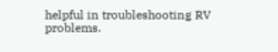helpful in troubleshooting RV problems.